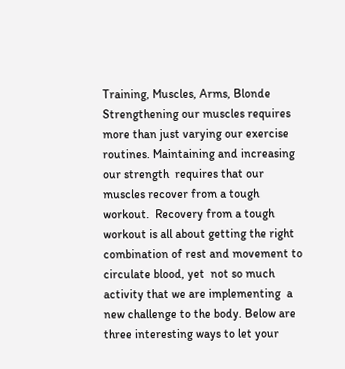Training, Muscles, Arms, Blonde
Strengthening our muscles requires more than just varying our exercise routines. Maintaining and increasing our strength  requires that our muscles recover from a tough workout.  Recovery from a tough workout is all about getting the right combination of rest and movement to circulate blood, yet  not so much activity that we are implementing  a new challenge to the body. Below are three interesting ways to let your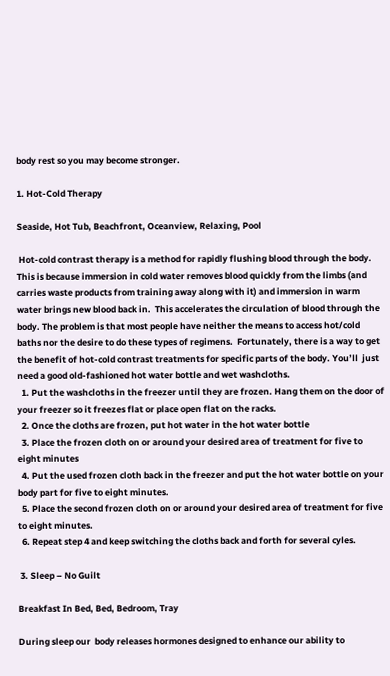body rest so you may become stronger.

1. Hot-Cold Therapy

Seaside, Hot Tub, Beachfront, Oceanview, Relaxing, Pool

 Hot-cold contrast therapy is a method for rapidly flushing blood through the body. This is because immersion in cold water removes blood quickly from the limbs (and carries waste products from training away along with it) and immersion in warm water brings new blood back in.  This accelerates the circulation of blood through the body. The problem is that most people have neither the means to access hot/cold baths nor the desire to do these types of regimens.  Fortunately, there is a way to get the benefit of hot-cold contrast treatments for specific parts of the body. You’ll  just need a good old-fashioned hot water bottle and wet washcloths.
  1. Put the washcloths in the freezer until they are frozen. Hang them on the door of your freezer so it freezes flat or place open flat on the racks.
  2. Once the cloths are frozen, put hot water in the hot water bottle
  3. Place the frozen cloth on or around your desired area of treatment for five to eight minutes
  4. Put the used frozen cloth back in the freezer and put the hot water bottle on your body part for five to eight minutes.
  5. Place the second frozen cloth on or around your desired area of treatment for five to eight minutes.
  6. Repeat step 4 and keep switching the cloths back and forth for several cyles.

 3. Sleep – No Guilt

Breakfast In Bed, Bed, Bedroom, Tray

During sleep our  body releases hormones designed to enhance our ability to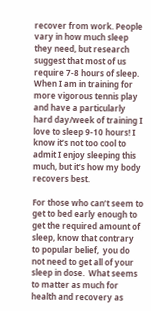recover from work. People vary in how much sleep they need, but research suggest that most of us require 7-8 hours of sleep. When I am in training for more vigorous tennis play and have a particularly hard day/week of training I love to sleep 9-10 hours! I know it’s not too cool to admit I enjoy sleeping this much, but it’s how my body recovers best.

For those who can’t seem to get to bed early enough to get the required amount of sleep, know that contrary to popular belief,  you do not need to get all of your sleep in dose.  What seems to matter as much for health and recovery as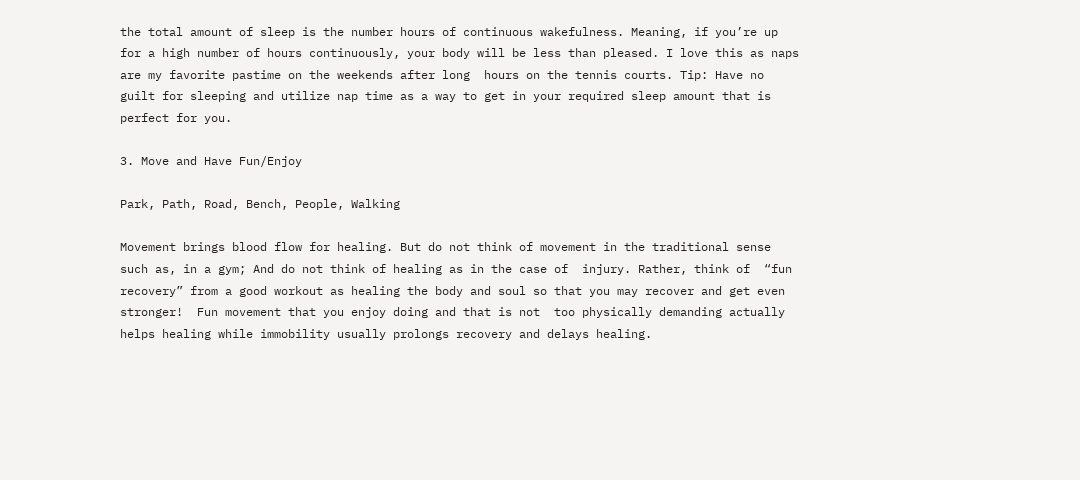the total amount of sleep is the number hours of continuous wakefulness. Meaning, if you’re up for a high number of hours continuously, your body will be less than pleased. I love this as naps are my favorite pastime on the weekends after long  hours on the tennis courts. Tip: Have no guilt for sleeping and utilize nap time as a way to get in your required sleep amount that is perfect for you.

3. Move and Have Fun/Enjoy

Park, Path, Road, Bench, People, Walking

Movement brings blood flow for healing. But do not think of movement in the traditional sense such as, in a gym; And do not think of healing as in the case of  injury. Rather, think of  “fun recovery” from a good workout as healing the body and soul so that you may recover and get even stronger!  Fun movement that you enjoy doing and that is not  too physically demanding actually helps healing while immobility usually prolongs recovery and delays healing.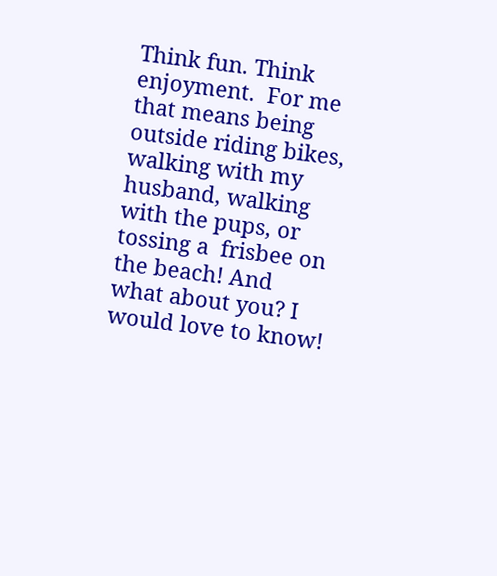Think fun. Think enjoyment.  For me that means being outside riding bikes, walking with my husband, walking with the pups, or tossing a  frisbee on the beach! And what about you? I would love to know!